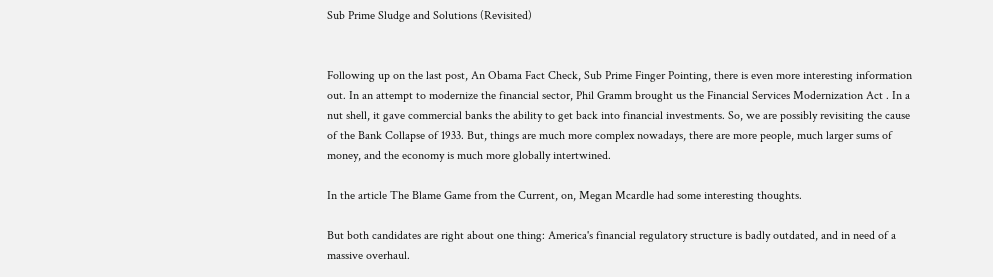Sub Prime Sludge and Solutions (Revisited)


Following up on the last post, An Obama Fact Check, Sub Prime Finger Pointing, there is even more interesting information out. In an attempt to modernize the financial sector, Phil Gramm brought us the Financial Services Modernization Act . In a nut shell, it gave commercial banks the ability to get back into financial investments. So, we are possibly revisiting the cause of the Bank Collapse of 1933. But, things are much more complex nowadays, there are more people, much larger sums of money, and the economy is much more globally intertwined.

In the article The Blame Game from the Current, on, Megan Mcardle had some interesting thoughts.

But both candidates are right about one thing: America's financial regulatory structure is badly outdated, and in need of a massive overhaul.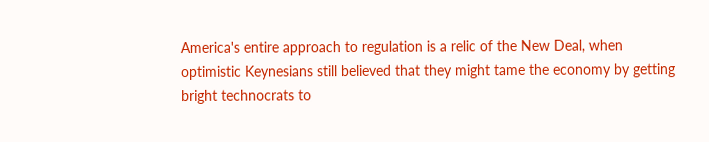America's entire approach to regulation is a relic of the New Deal, when optimistic Keynesians still believed that they might tame the economy by getting bright technocrats to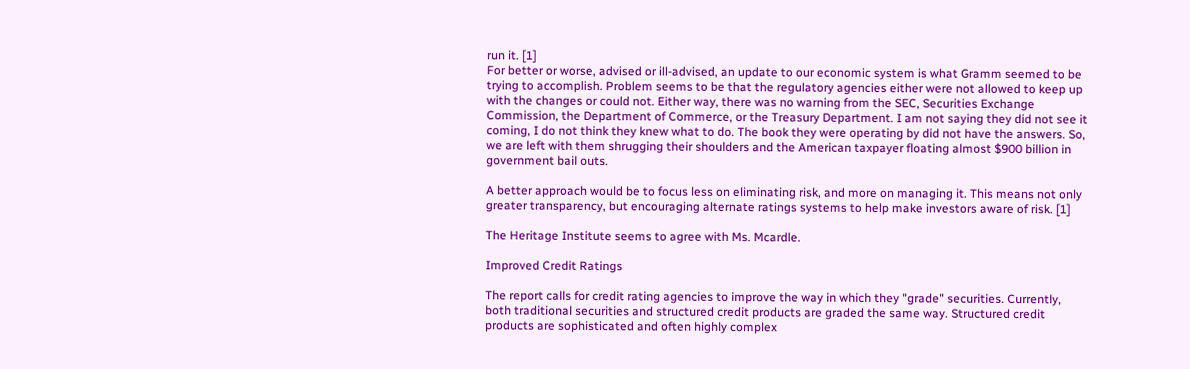run it. [1]
For better or worse, advised or ill-advised, an update to our economic system is what Gramm seemed to be trying to accomplish. Problem seems to be that the regulatory agencies either were not allowed to keep up with the changes or could not. Either way, there was no warning from the SEC, Securities Exchange Commission, the Department of Commerce, or the Treasury Department. I am not saying they did not see it coming, I do not think they knew what to do. The book they were operating by did not have the answers. So, we are left with them shrugging their shoulders and the American taxpayer floating almost $900 billion in government bail outs.

A better approach would be to focus less on eliminating risk, and more on managing it. This means not only greater transparency, but encouraging alternate ratings systems to help make investors aware of risk. [1]

The Heritage Institute seems to agree with Ms. Mcardle.

Improved Credit Ratings

The report calls for credit rating agencies to improve the way in which they "grade" securities. Currently, both traditional securities and structured credit products are graded the same way. Structured credit products are sophisticated and often highly complex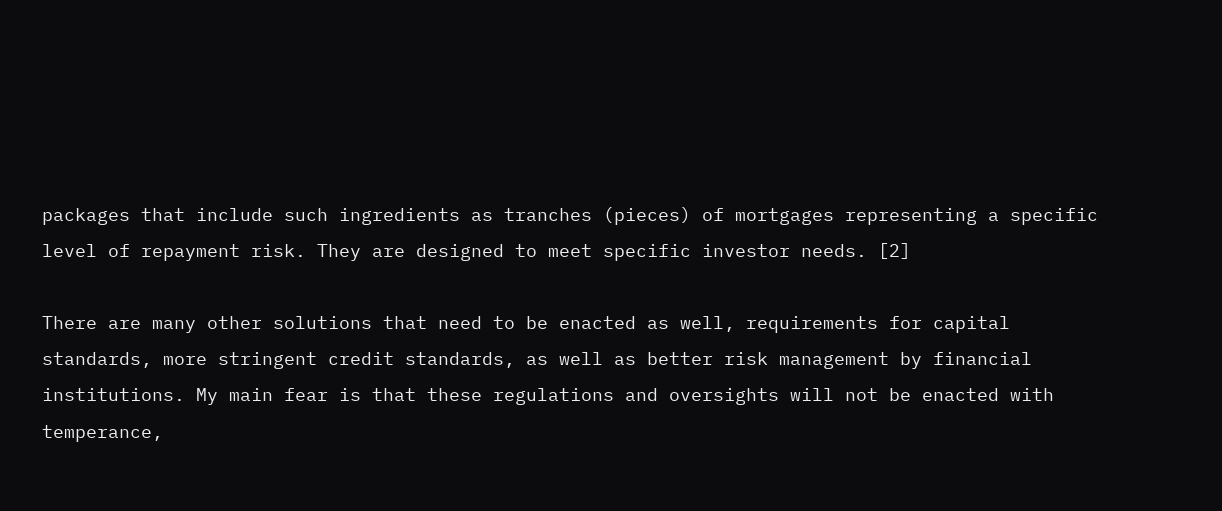packages that include such ingredients as tranches (pieces) of mortgages representing a specific level of repayment risk. They are designed to meet specific investor needs. [2]

There are many other solutions that need to be enacted as well, requirements for capital standards, more stringent credit standards, as well as better risk management by financial institutions. My main fear is that these regulations and oversights will not be enacted with temperance,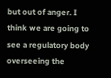but out of anger. I think we are going to see a regulatory body overseeing the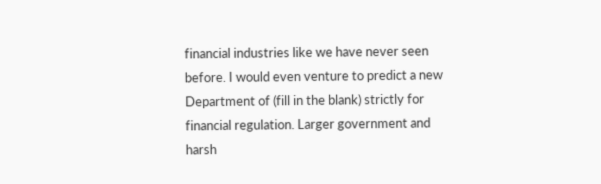financial industries like we have never seen before. I would even venture to predict a new Department of (fill in the blank) strictly for financial regulation. Larger government and harsh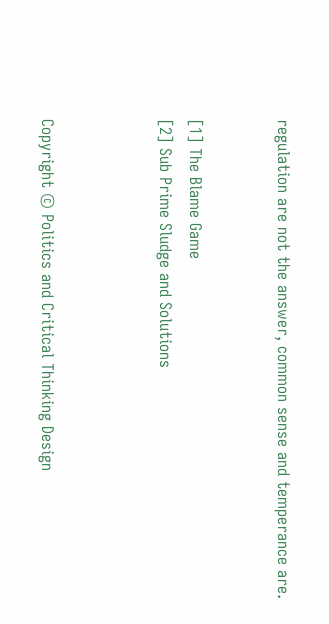regulation are not the answer, common sense and temperance are.


[1] The Blame Game
[2] Sub Prime Sludge and Solutions



Copyright © Politics and Critical Thinking Design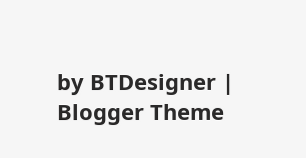by BTDesigner | Blogger Theme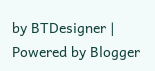by BTDesigner | Powered by Blogger